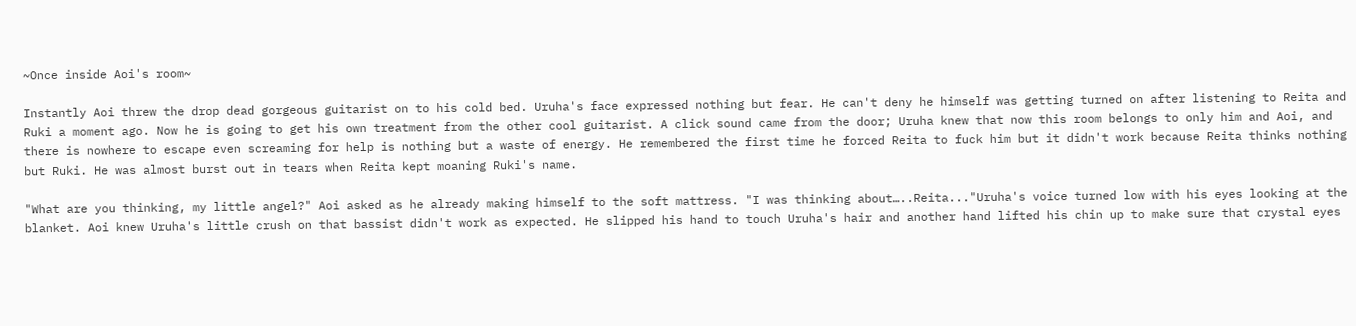~Once inside Aoi's room~

Instantly Aoi threw the drop dead gorgeous guitarist on to his cold bed. Uruha's face expressed nothing but fear. He can't deny he himself was getting turned on after listening to Reita and Ruki a moment ago. Now he is going to get his own treatment from the other cool guitarist. A click sound came from the door; Uruha knew that now this room belongs to only him and Aoi, and there is nowhere to escape even screaming for help is nothing but a waste of energy. He remembered the first time he forced Reita to fuck him but it didn't work because Reita thinks nothing but Ruki. He was almost burst out in tears when Reita kept moaning Ruki's name.

"What are you thinking, my little angel?" Aoi asked as he already making himself to the soft mattress. "I was thinking about…..Reita..."Uruha's voice turned low with his eyes looking at the blanket. Aoi knew Uruha's little crush on that bassist didn't work as expected. He slipped his hand to touch Uruha's hair and another hand lifted his chin up to make sure that crystal eyes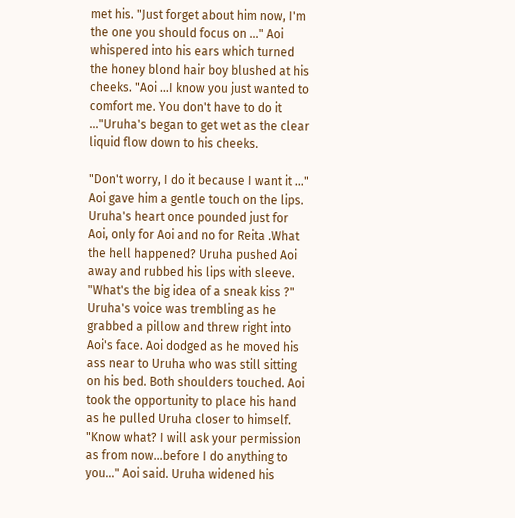met his. "Just forget about him now, I'm the one you should focus on …" Aoi whispered into his ears which turned the honey blond hair boy blushed at his cheeks. "Aoi …I know you just wanted to comfort me. You don't have to do it ..."Uruha's began to get wet as the clear liquid flow down to his cheeks.

"Don't worry, I do it because I want it …" Aoi gave him a gentle touch on the lips. Uruha's heart once pounded just for Aoi, only for Aoi and no for Reita .What the hell happened? Uruha pushed Aoi away and rubbed his lips with sleeve. "What's the big idea of a sneak kiss ?" Uruha's voice was trembling as he grabbed a pillow and threw right into Aoi's face. Aoi dodged as he moved his ass near to Uruha who was still sitting on his bed. Both shoulders touched. Aoi took the opportunity to place his hand as he pulled Uruha closer to himself. "Know what? I will ask your permission as from now...before I do anything to you…" Aoi said. Uruha widened his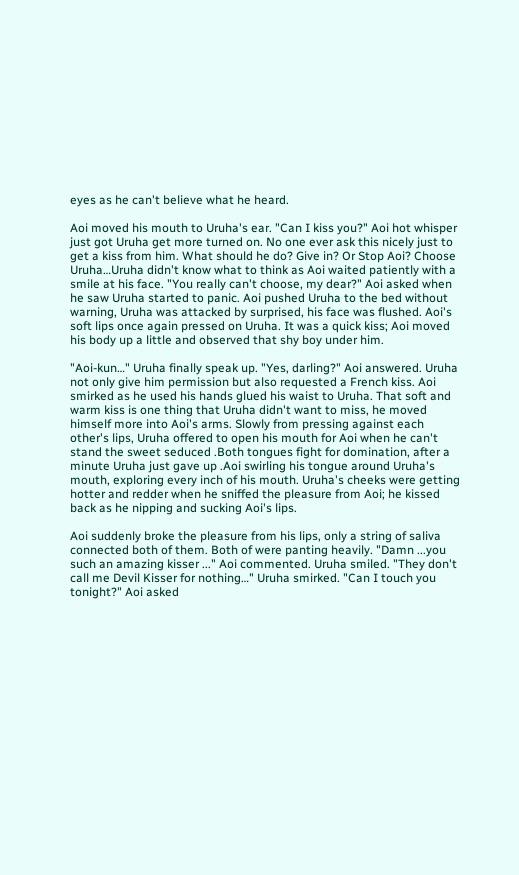eyes as he can't believe what he heard.

Aoi moved his mouth to Uruha's ear. "Can I kiss you?" Aoi hot whisper just got Uruha get more turned on. No one ever ask this nicely just to get a kiss from him. What should he do? Give in? Or Stop Aoi? Choose Uruha…Uruha didn't know what to think as Aoi waited patiently with a smile at his face. "You really can't choose, my dear?" Aoi asked when he saw Uruha started to panic. Aoi pushed Uruha to the bed without warning, Uruha was attacked by surprised, his face was flushed. Aoi's soft lips once again pressed on Uruha. It was a quick kiss; Aoi moved his body up a little and observed that shy boy under him.

"Aoi-kun…" Uruha finally speak up. "Yes, darling?" Aoi answered. Uruha not only give him permission but also requested a French kiss. Aoi smirked as he used his hands glued his waist to Uruha. That soft and warm kiss is one thing that Uruha didn't want to miss, he moved himself more into Aoi's arms. Slowly from pressing against each other's lips, Uruha offered to open his mouth for Aoi when he can't stand the sweet seduced .Both tongues fight for domination, after a minute Uruha just gave up .Aoi swirling his tongue around Uruha's mouth, exploring every inch of his mouth. Uruha's cheeks were getting hotter and redder when he sniffed the pleasure from Aoi; he kissed back as he nipping and sucking Aoi's lips.

Aoi suddenly broke the pleasure from his lips, only a string of saliva connected both of them. Both of were panting heavily. "Damn ...you such an amazing kisser ..." Aoi commented. Uruha smiled. "They don't call me Devil Kisser for nothing…" Uruha smirked. "Can I touch you tonight?" Aoi asked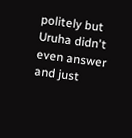politely but Uruha didn't even answer and just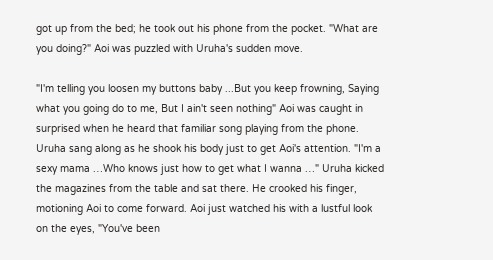got up from the bed; he took out his phone from the pocket. "What are you doing?" Aoi was puzzled with Uruha's sudden move.

"I'm telling you loosen my buttons baby ...But you keep frowning, Saying what you going do to me, But I ain't seen nothing" Aoi was caught in surprised when he heard that familiar song playing from the phone. Uruha sang along as he shook his body just to get Aoi's attention. "I'm a sexy mama …Who knows just how to get what I wanna …" Uruha kicked the magazines from the table and sat there. He crooked his finger, motioning Aoi to come forward. Aoi just watched his with a lustful look on the eyes, "You've been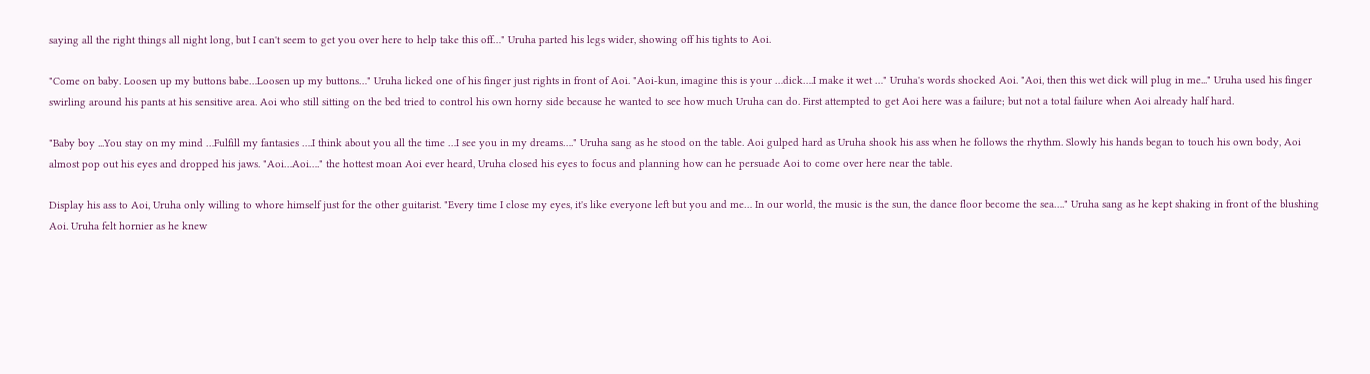saying all the right things all night long, but I can't seem to get you over here to help take this off…" Uruha parted his legs wider, showing off his tights to Aoi.

"Come on baby. Loosen up my buttons babe…Loosen up my buttons…" Uruha licked one of his finger just rights in front of Aoi. "Aoi-kun, imagine this is your …dick….I make it wet …" Uruha's words shocked Aoi. "Aoi, then this wet dick will plug in me..." Uruha used his finger swirling around his pants at his sensitive area. Aoi who still sitting on the bed tried to control his own horny side because he wanted to see how much Uruha can do. First attempted to get Aoi here was a failure; but not a total failure when Aoi already half hard.

"Baby boy ...You stay on my mind …Fulfill my fantasies ….I think about you all the time …I see you in my dreams…." Uruha sang as he stood on the table. Aoi gulped hard as Uruha shook his ass when he follows the rhythm. Slowly his hands began to touch his own body, Aoi almost pop out his eyes and dropped his jaws. "Aoi…Aoi…." the hottest moan Aoi ever heard, Uruha closed his eyes to focus and planning how can he persuade Aoi to come over here near the table.

Display his ass to Aoi, Uruha only willing to whore himself just for the other guitarist. "Every time I close my eyes, it's like everyone left but you and me… In our world, the music is the sun, the dance floor become the sea…." Uruha sang as he kept shaking in front of the blushing Aoi. Uruha felt hornier as he knew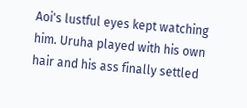Aoi's lustful eyes kept watching him. Uruha played with his own hair and his ass finally settled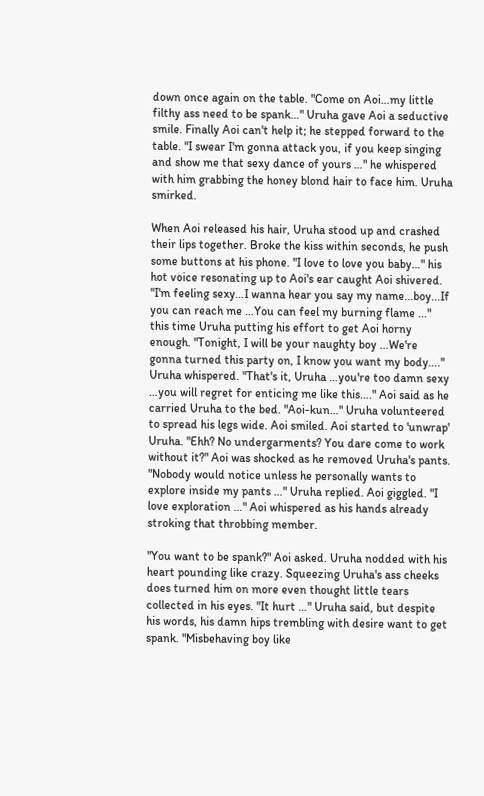down once again on the table. "Come on Aoi…my little filthy ass need to be spank…" Uruha gave Aoi a seductive smile. Finally Aoi can't help it; he stepped forward to the table. "I swear I'm gonna attack you, if you keep singing and show me that sexy dance of yours …" he whispered with him grabbing the honey blond hair to face him. Uruha smirked.

When Aoi released his hair, Uruha stood up and crashed their lips together. Broke the kiss within seconds, he push some buttons at his phone. "I love to love you baby…" his hot voice resonating up to Aoi's ear caught Aoi shivered. "I'm feeling sexy…I wanna hear you say my name...boy...If you can reach me …You can feel my burning flame ..." this time Uruha putting his effort to get Aoi horny enough. "Tonight, I will be your naughty boy ...We're gonna turned this party on, I know you want my body…." Uruha whispered. "That's it, Uruha …you're too damn sexy …you will regret for enticing me like this…." Aoi said as he carried Uruha to the bed. "Aoi-kun…" Uruha volunteered to spread his legs wide. Aoi smiled. Aoi started to 'unwrap' Uruha. "Ehh? No undergarments? You dare come to work without it?" Aoi was shocked as he removed Uruha's pants. "Nobody would notice unless he personally wants to explore inside my pants …" Uruha replied. Aoi giggled. "I love exploration …" Aoi whispered as his hands already stroking that throbbing member.

"You want to be spank?" Aoi asked. Uruha nodded with his heart pounding like crazy. Squeezing Uruha's ass cheeks does turned him on more even thought little tears collected in his eyes. "It hurt …" Uruha said, but despite his words, his damn hips trembling with desire want to get spank. "Misbehaving boy like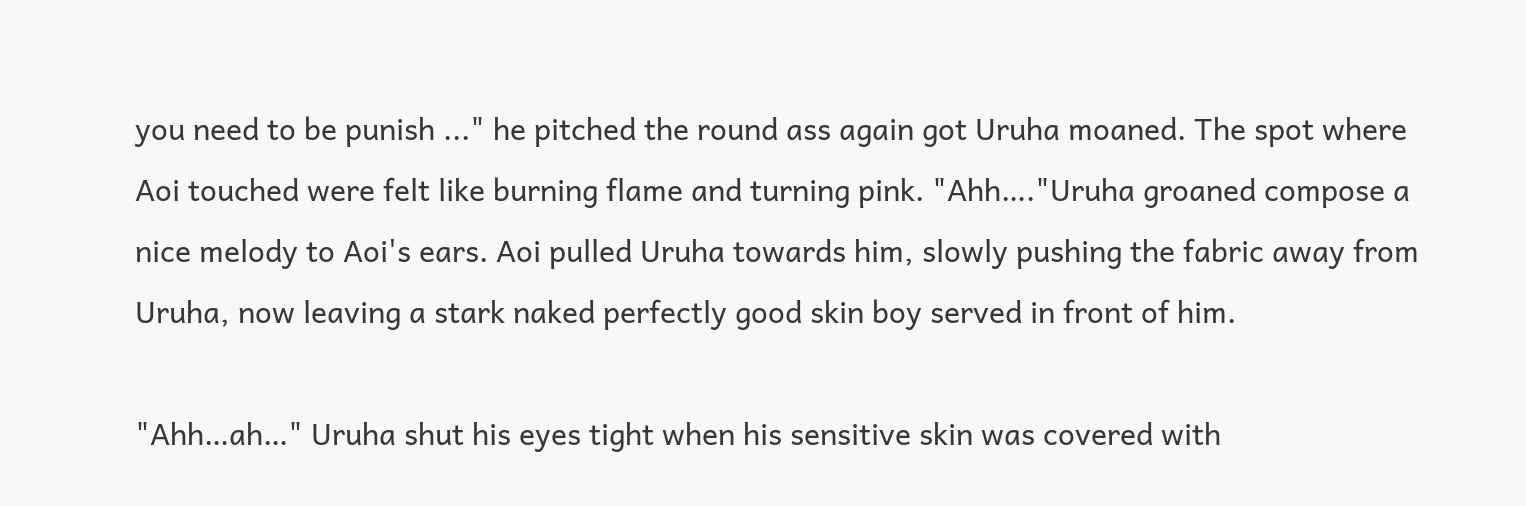you need to be punish ..." he pitched the round ass again got Uruha moaned. The spot where Aoi touched were felt like burning flame and turning pink. "Ahh…."Uruha groaned compose a nice melody to Aoi's ears. Aoi pulled Uruha towards him, slowly pushing the fabric away from Uruha, now leaving a stark naked perfectly good skin boy served in front of him.

"Ahh…ah…" Uruha shut his eyes tight when his sensitive skin was covered with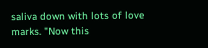saliva down with lots of love marks. "Now this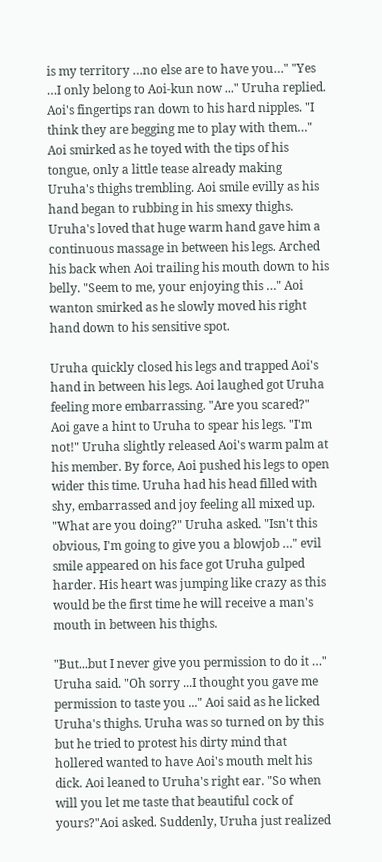is my territory …no else are to have you…" "Yes …I only belong to Aoi-kun now ..." Uruha replied. Aoi's fingertips ran down to his hard nipples. "I think they are begging me to play with them…" Aoi smirked as he toyed with the tips of his tongue, only a little tease already making Uruha's thighs trembling. Aoi smile evilly as his hand began to rubbing in his smexy thighs. Uruha's loved that huge warm hand gave him a continuous massage in between his legs. Arched his back when Aoi trailing his mouth down to his belly. "Seem to me, your enjoying this …" Aoi wanton smirked as he slowly moved his right hand down to his sensitive spot.

Uruha quickly closed his legs and trapped Aoi's hand in between his legs. Aoi laughed got Uruha feeling more embarrassing. "Are you scared?" Aoi gave a hint to Uruha to spear his legs. "I'm not!" Uruha slightly released Aoi's warm palm at his member. By force, Aoi pushed his legs to open wider this time. Uruha had his head filled with shy, embarrassed and joy feeling all mixed up. "What are you doing?" Uruha asked. "Isn't this obvious, I'm going to give you a blowjob …" evil smile appeared on his face got Uruha gulped harder. His heart was jumping like crazy as this would be the first time he will receive a man's mouth in between his thighs.

"But...but I never give you permission to do it …" Uruha said. "Oh sorry ...I thought you gave me permission to taste you ..." Aoi said as he licked Uruha's thighs. Uruha was so turned on by this but he tried to protest his dirty mind that hollered wanted to have Aoi's mouth melt his dick. Aoi leaned to Uruha's right ear. "So when will you let me taste that beautiful cock of yours?"Aoi asked. Suddenly, Uruha just realized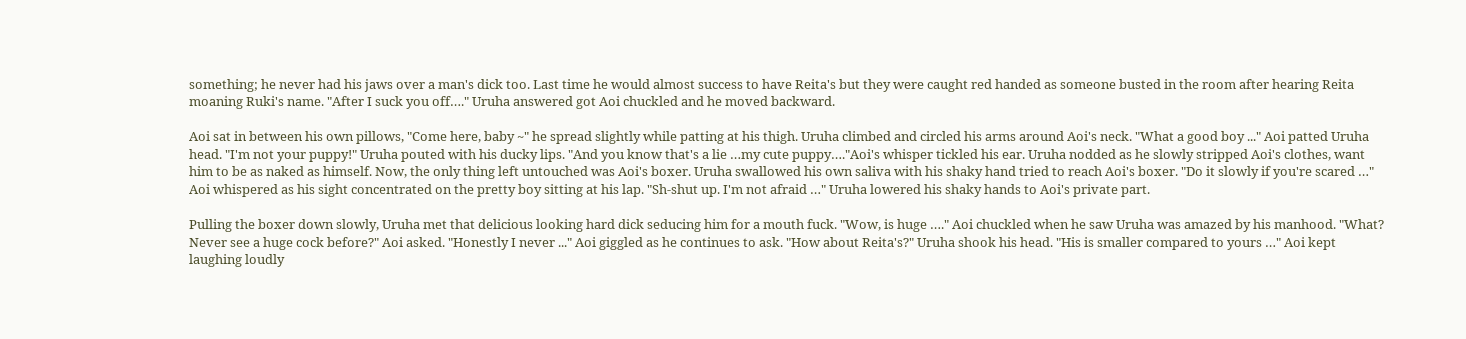something; he never had his jaws over a man's dick too. Last time he would almost success to have Reita's but they were caught red handed as someone busted in the room after hearing Reita moaning Ruki's name. "After I suck you off…." Uruha answered got Aoi chuckled and he moved backward.

Aoi sat in between his own pillows, "Come here, baby ~" he spread slightly while patting at his thigh. Uruha climbed and circled his arms around Aoi's neck. "What a good boy ..." Aoi patted Uruha head. "I'm not your puppy!" Uruha pouted with his ducky lips. "And you know that's a lie …my cute puppy…."Aoi's whisper tickled his ear. Uruha nodded as he slowly stripped Aoi's clothes, want him to be as naked as himself. Now, the only thing left untouched was Aoi's boxer. Uruha swallowed his own saliva with his shaky hand tried to reach Aoi's boxer. "Do it slowly if you're scared …" Aoi whispered as his sight concentrated on the pretty boy sitting at his lap. "Sh-shut up. I'm not afraid …" Uruha lowered his shaky hands to Aoi's private part.

Pulling the boxer down slowly, Uruha met that delicious looking hard dick seducing him for a mouth fuck. "Wow, is huge …." Aoi chuckled when he saw Uruha was amazed by his manhood. "What? Never see a huge cock before?" Aoi asked. "Honestly I never ..." Aoi giggled as he continues to ask. "How about Reita's?" Uruha shook his head. "His is smaller compared to yours …" Aoi kept laughing loudly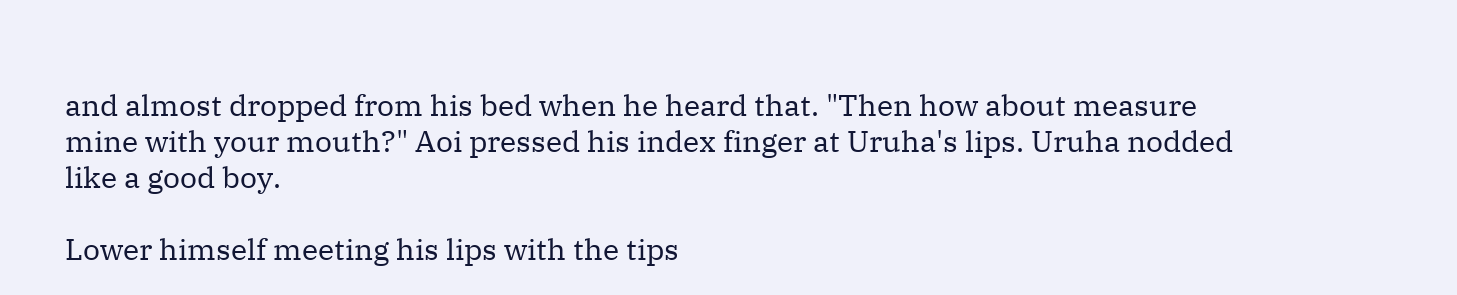and almost dropped from his bed when he heard that. "Then how about measure mine with your mouth?" Aoi pressed his index finger at Uruha's lips. Uruha nodded like a good boy.

Lower himself meeting his lips with the tips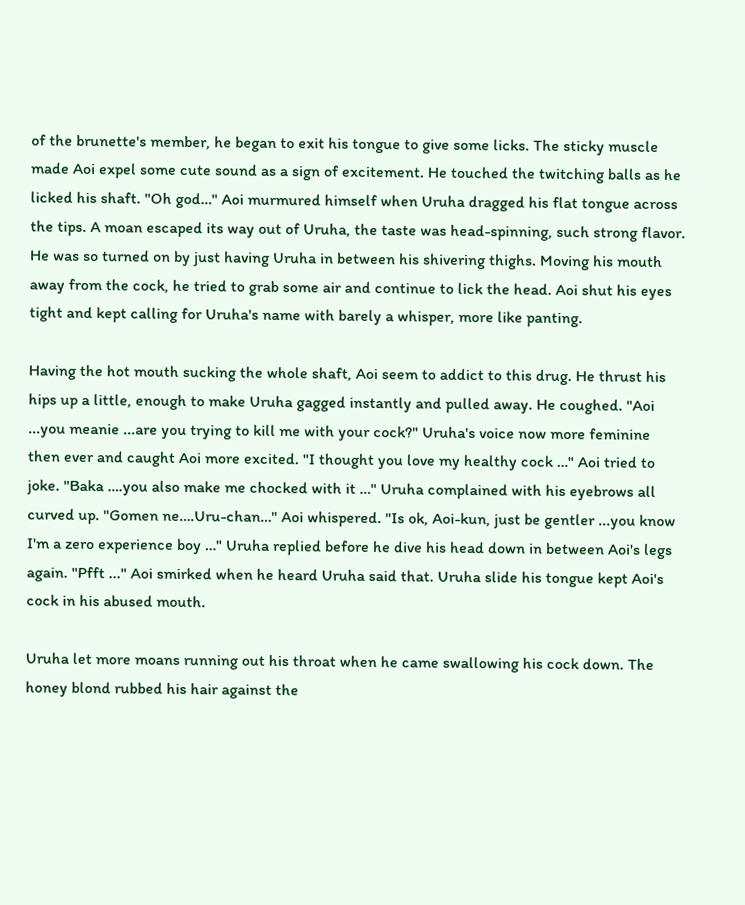of the brunette's member, he began to exit his tongue to give some licks. The sticky muscle made Aoi expel some cute sound as a sign of excitement. He touched the twitching balls as he licked his shaft. "Oh god…" Aoi murmured himself when Uruha dragged his flat tongue across the tips. A moan escaped its way out of Uruha, the taste was head-spinning, such strong flavor. He was so turned on by just having Uruha in between his shivering thighs. Moving his mouth away from the cock, he tried to grab some air and continue to lick the head. Aoi shut his eyes tight and kept calling for Uruha's name with barely a whisper, more like panting.

Having the hot mouth sucking the whole shaft, Aoi seem to addict to this drug. He thrust his hips up a little, enough to make Uruha gagged instantly and pulled away. He coughed. "Aoi ...you meanie ...are you trying to kill me with your cock?" Uruha's voice now more feminine then ever and caught Aoi more excited. "I thought you love my healthy cock …" Aoi tried to joke. "Baka ….you also make me chocked with it …" Uruha complained with his eyebrows all curved up. "Gomen ne….Uru-chan…" Aoi whispered. "Is ok, Aoi-kun, just be gentler ...you know I'm a zero experience boy …" Uruha replied before he dive his head down in between Aoi's legs again. "Pfft ..." Aoi smirked when he heard Uruha said that. Uruha slide his tongue kept Aoi's cock in his abused mouth.

Uruha let more moans running out his throat when he came swallowing his cock down. The honey blond rubbed his hair against the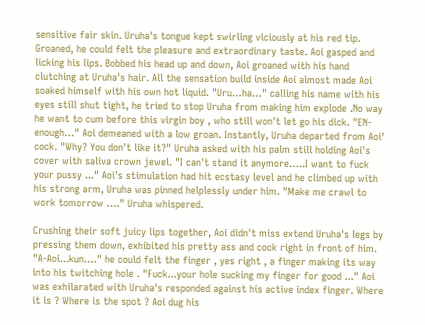sensitive fair skin. Uruha's tongue kept swirling viciously at his red tip. Groaned, he could felt the pleasure and extraordinary taste. Aoi gasped and licking his lips. Bobbed his head up and down, Aoi groaned with his hand clutching at Uruha's hair. All the sensation build inside Aoi almost made Aoi soaked himself with his own hot liquid. "Uru…ha…" calling his name with his eyes still shut tight, he tried to stop Uruha from making him explode .No way he want to cum before this virgin boy , who still won't let go his dick. "EN-enough…" Aoi demeaned with a low groan. Instantly, Uruha departed from Aoi' cock. "Why? You don't like it?" Uruha asked with his palm still holding Aoi's cover with saliva crown jewel. "I can't stand it anymore…..I want to fuck your pussy ..." Aoi's stimulation had hit ecstasy level and he climbed up with his strong arm, Uruha was pinned helplessly under him. "Make me crawl to work tomorrow …." Uruha whispered.

Crushing their soft juicy lips together, Aoi didn't miss extend Uruha's legs by pressing them down, exhibited his pretty ass and cock right in front of him. "A-Aoi...kun…." he could felt the finger , yes right , a finger making its way into his twitching hole . "Fuck...your hole sucking my finger for good ..." Aoi was exhilarated with Uruha's responded against his active index finger. Where it is ? Where is the spot ? Aoi dug his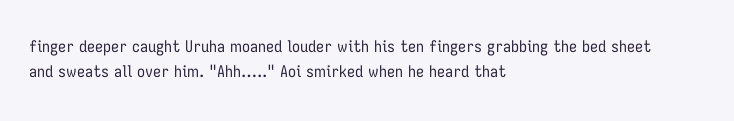finger deeper caught Uruha moaned louder with his ten fingers grabbing the bed sheet and sweats all over him. "Ahh….." Aoi smirked when he heard that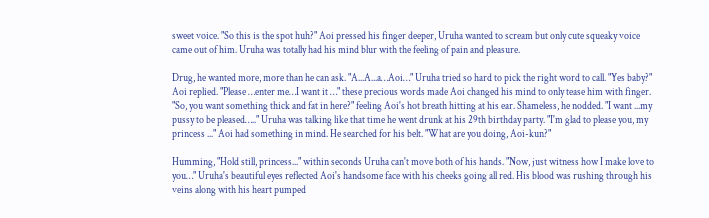sweet voice. "So this is the spot huh?" Aoi pressed his finger deeper, Uruha wanted to scream but only cute squeaky voice came out of him. Uruha was totally had his mind blur with the feeling of pain and pleasure.

Drug, he wanted more, more than he can ask. "A...A...a…Aoi…" Uruha tried so hard to pick the right word to call. "Yes baby?" Aoi replied. "Please …enter me…I want it …" these precious words made Aoi changed his mind to only tease him with finger. "So, you want something thick and fat in here?" feeling Aoi's hot breath hitting at his ear. Shameless, he nodded. "I want ...my pussy to be pleased….." Uruha was talking like that time he went drunk at his 29th birthday party. "I'm glad to please you, my princess ..." Aoi had something in mind. He searched for his belt. "What are you doing, Aoi-kun?"

Humming, "Hold still, princess..." within seconds Uruha can't move both of his hands. "Now, just witness how I make love to you…" Uruha's beautiful eyes reflected Aoi's handsome face with his cheeks going all red. His blood was rushing through his veins along with his heart pumped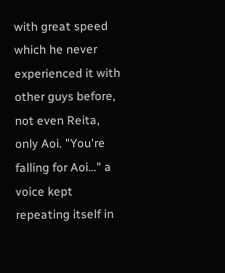with great speed which he never experienced it with other guys before, not even Reita, only Aoi. "You're falling for Aoi…" a voice kept repeating itself in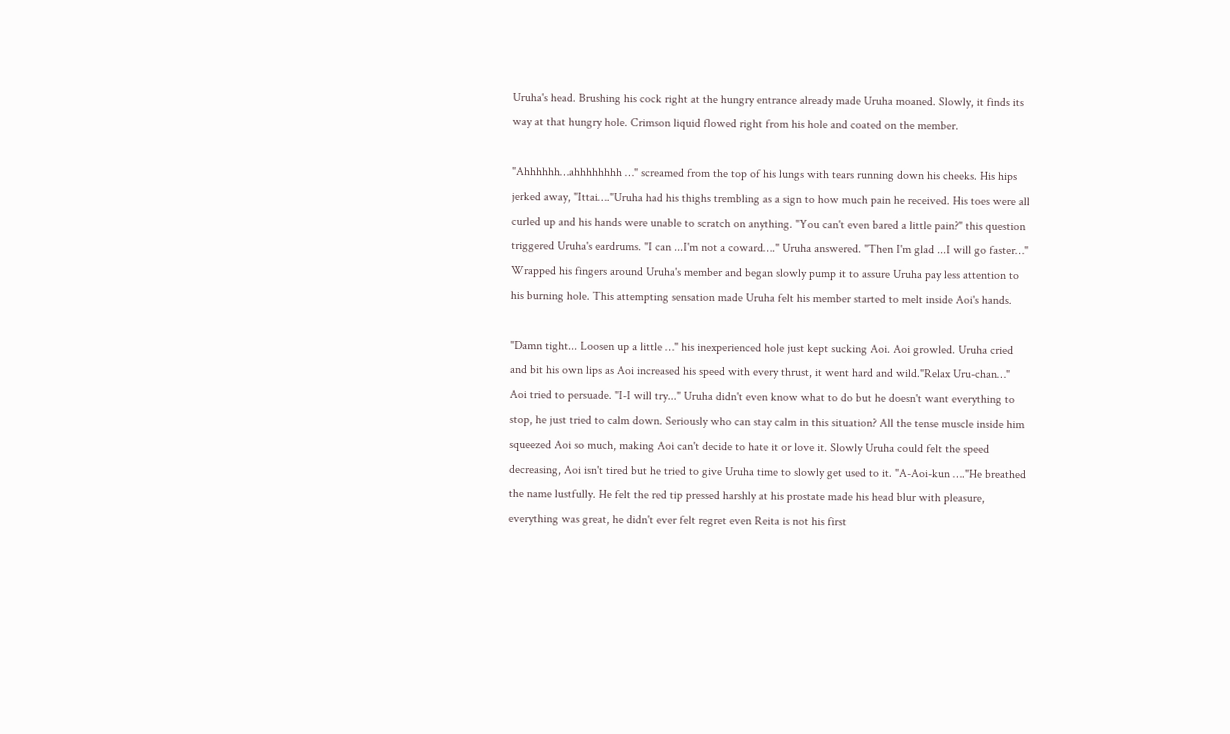Uruha's head. Brushing his cock right at the hungry entrance already made Uruha moaned. Slowly, it finds its way at that hungry hole. Crimson liquid flowed right from his hole and coated on the member.

"Ahhhhhh…ahhhhhhhh …" screamed from the top of his lungs with tears running down his cheeks. His hips jerked away, "Ittai…."Uruha had his thighs trembling as a sign to how much pain he received. His toes were all curled up and his hands were unable to scratch on anything. "You can't even bared a little pain?" this question triggered Uruha's eardrums. "I can ...I'm not a coward…." Uruha answered. "Then I'm glad ...I will go faster…" Wrapped his fingers around Uruha's member and began slowly pump it to assure Uruha pay less attention to his burning hole. This attempting sensation made Uruha felt his member started to melt inside Aoi's hands.

"Damn tight... Loosen up a little …" his inexperienced hole just kept sucking Aoi. Aoi growled. Uruha cried and bit his own lips as Aoi increased his speed with every thrust, it went hard and wild."Relax Uru-chan…" Aoi tried to persuade. "I-I will try..." Uruha didn't even know what to do but he doesn't want everything to stop, he just tried to calm down. Seriously who can stay calm in this situation? All the tense muscle inside him squeezed Aoi so much, making Aoi can't decide to hate it or love it. Slowly Uruha could felt the speed decreasing, Aoi isn't tired but he tried to give Uruha time to slowly get used to it. "A-Aoi-kun …."He breathed the name lustfully. He felt the red tip pressed harshly at his prostate made his head blur with pleasure, everything was great, he didn't ever felt regret even Reita is not his first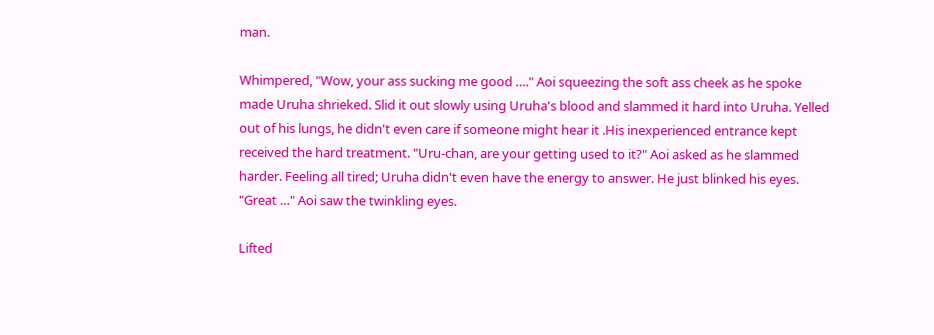man.

Whimpered, "Wow, your ass sucking me good …." Aoi squeezing the soft ass cheek as he spoke made Uruha shrieked. Slid it out slowly using Uruha's blood and slammed it hard into Uruha. Yelled out of his lungs, he didn't even care if someone might hear it .His inexperienced entrance kept received the hard treatment. "Uru-chan, are your getting used to it?" Aoi asked as he slammed harder. Feeling all tired; Uruha didn't even have the energy to answer. He just blinked his eyes. "Great …" Aoi saw the twinkling eyes.

Lifted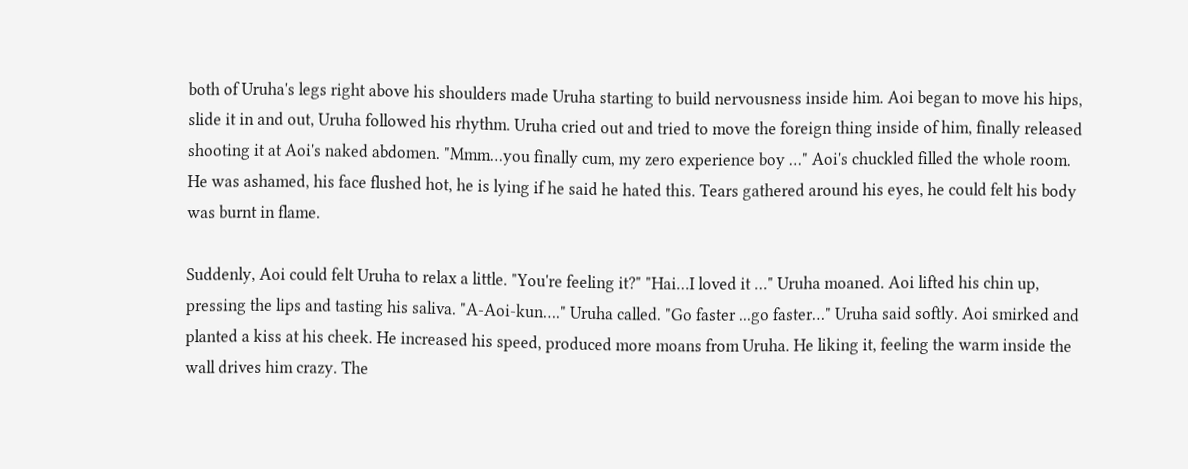both of Uruha's legs right above his shoulders made Uruha starting to build nervousness inside him. Aoi began to move his hips, slide it in and out, Uruha followed his rhythm. Uruha cried out and tried to move the foreign thing inside of him, finally released shooting it at Aoi's naked abdomen. "Mmm…you finally cum, my zero experience boy …" Aoi's chuckled filled the whole room. He was ashamed, his face flushed hot, he is lying if he said he hated this. Tears gathered around his eyes, he could felt his body was burnt in flame.

Suddenly, Aoi could felt Uruha to relax a little. "You're feeling it?" "Hai…I loved it …" Uruha moaned. Aoi lifted his chin up, pressing the lips and tasting his saliva. "A-Aoi-kun…." Uruha called. "Go faster ...go faster…" Uruha said softly. Aoi smirked and planted a kiss at his cheek. He increased his speed, produced more moans from Uruha. He liking it, feeling the warm inside the wall drives him crazy. The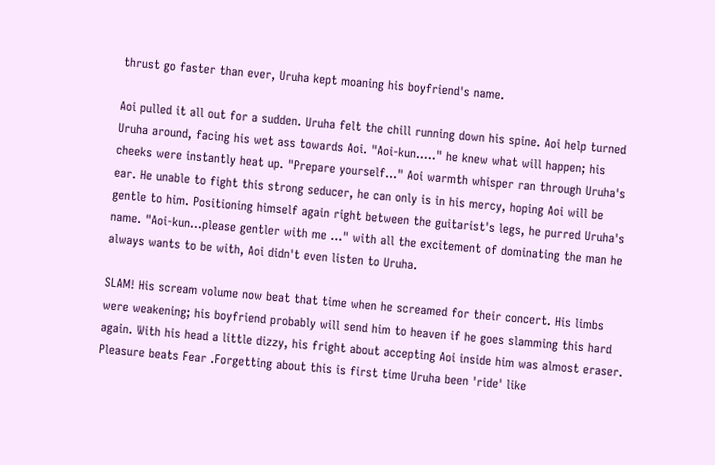thrust go faster than ever, Uruha kept moaning his boyfriend's name.

Aoi pulled it all out for a sudden. Uruha felt the chill running down his spine. Aoi help turned Uruha around, facing his wet ass towards Aoi. "Aoi-kun….." he knew what will happen; his cheeks were instantly heat up. "Prepare yourself…" Aoi warmth whisper ran through Uruha's ear. He unable to fight this strong seducer, he can only is in his mercy, hoping Aoi will be gentle to him. Positioning himself again right between the guitarist's legs, he purred Uruha's name. "Aoi-kun…please gentler with me …" with all the excitement of dominating the man he always wants to be with, Aoi didn't even listen to Uruha.

SLAM! His scream volume now beat that time when he screamed for their concert. His limbs were weakening; his boyfriend probably will send him to heaven if he goes slamming this hard again. With his head a little dizzy, his fright about accepting Aoi inside him was almost eraser. Pleasure beats Fear .Forgetting about this is first time Uruha been 'ride' like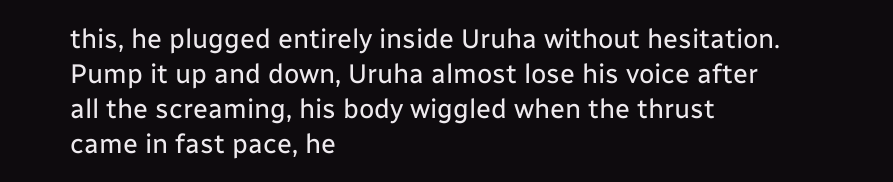this, he plugged entirely inside Uruha without hesitation. Pump it up and down, Uruha almost lose his voice after all the screaming, his body wiggled when the thrust came in fast pace, he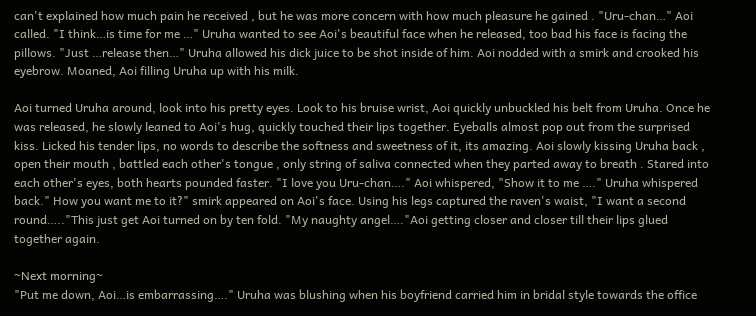can't explained how much pain he received , but he was more concern with how much pleasure he gained . "Uru-chan…" Aoi called. "I think…is time for me …" Uruha wanted to see Aoi's beautiful face when he released, too bad his face is facing the pillows. "Just …release then…" Uruha allowed his dick juice to be shot inside of him. Aoi nodded with a smirk and crooked his eyebrow. Moaned, Aoi filling Uruha up with his milk.

Aoi turned Uruha around, look into his pretty eyes. Look to his bruise wrist, Aoi quickly unbuckled his belt from Uruha. Once he was released, he slowly leaned to Aoi's hug, quickly touched their lips together. Eyeballs almost pop out from the surprised kiss. Licked his tender lips, no words to describe the softness and sweetness of it, its amazing. Aoi slowly kissing Uruha back , open their mouth , battled each other's tongue , only string of saliva connected when they parted away to breath . Stared into each other's eyes, both hearts pounded faster. "I love you Uru-chan…." Aoi whispered, "Show it to me …." Uruha whispered back." How you want me to it?" smirk appeared on Aoi's face. Using his legs captured the raven's waist, "I want a second round….."This just get Aoi turned on by ten fold. "My naughty angel…."Aoi getting closer and closer till their lips glued together again.

~Next morning~
"Put me down, Aoi…is embarrassing…." Uruha was blushing when his boyfriend carried him in bridal style towards the office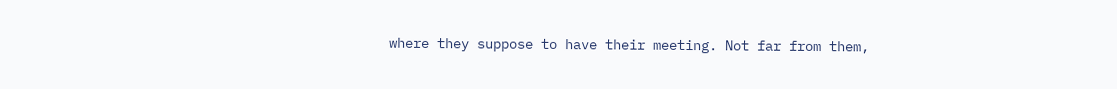where they suppose to have their meeting. Not far from them,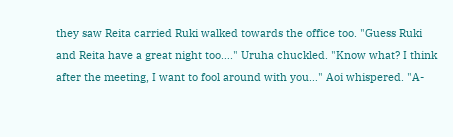they saw Reita carried Ruki walked towards the office too. "Guess Ruki and Reita have a great night too…." Uruha chuckled. "Know what? I think after the meeting, I want to fool around with you…" Aoi whispered. "A-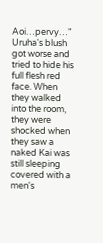Aoi…pervy…" Uruha's blush got worse and tried to hide his full flesh red face. When they walked into the room, they were shocked when they saw a naked Kai was still sleeping covered with a men's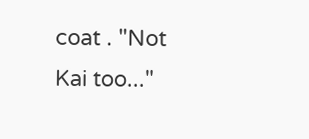coat . "Not Kai too..."